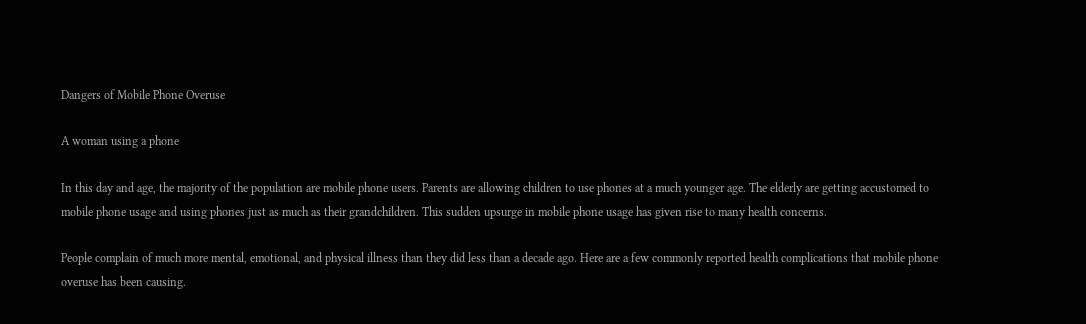Dangers of Mobile Phone Overuse

A woman using a phone

In this day and age, the majority of the population are mobile phone users. Parents are allowing children to use phones at a much younger age. The elderly are getting accustomed to mobile phone usage and using phones just as much as their grandchildren. This sudden upsurge in mobile phone usage has given rise to many health concerns.

People complain of much more mental, emotional, and physical illness than they did less than a decade ago. Here are a few commonly reported health complications that mobile phone overuse has been causing.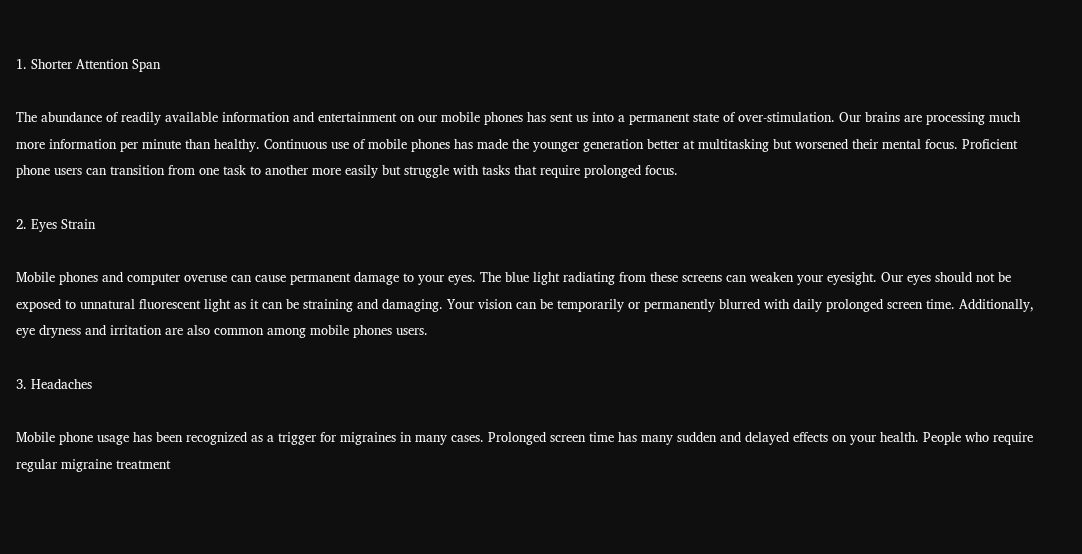1. Shorter Attention Span

The abundance of readily available information and entertainment on our mobile phones has sent us into a permanent state of over-stimulation. Our brains are processing much more information per minute than healthy. Continuous use of mobile phones has made the younger generation better at multitasking but worsened their mental focus. Proficient phone users can transition from one task to another more easily but struggle with tasks that require prolonged focus.

2. Eyes Strain

Mobile phones and computer overuse can cause permanent damage to your eyes. The blue light radiating from these screens can weaken your eyesight. Our eyes should not be exposed to unnatural fluorescent light as it can be straining and damaging. Your vision can be temporarily or permanently blurred with daily prolonged screen time. Additionally, eye dryness and irritation are also common among mobile phones users.

3. Headaches

Mobile phone usage has been recognized as a trigger for migraines in many cases. Prolonged screen time has many sudden and delayed effects on your health. People who require regular migraine treatment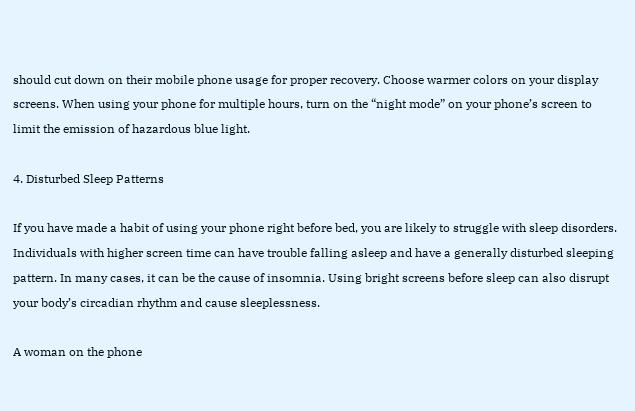should cut down on their mobile phone usage for proper recovery. Choose warmer colors on your display screens. When using your phone for multiple hours, turn on the “night mode” on your phone’s screen to limit the emission of hazardous blue light.

4. Disturbed Sleep Patterns

If you have made a habit of using your phone right before bed, you are likely to struggle with sleep disorders. Individuals with higher screen time can have trouble falling asleep and have a generally disturbed sleeping pattern. In many cases, it can be the cause of insomnia. Using bright screens before sleep can also disrupt your body’s circadian rhythm and cause sleeplessness.

A woman on the phone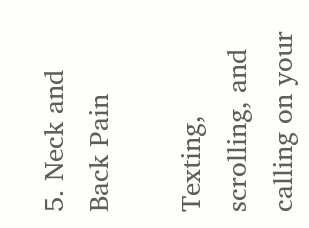5. Neck and Back Pain

Texting, scrolling, and calling on your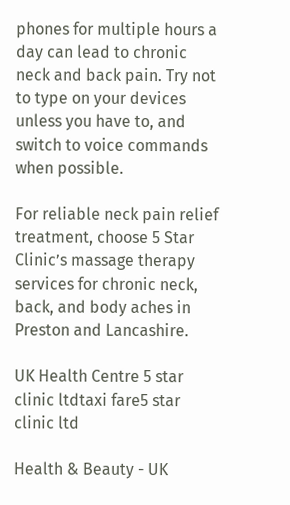phones for multiple hours a day can lead to chronic neck and back pain. Try not to type on your devices unless you have to, and switch to voice commands when possible.

For reliable neck pain relief treatment, choose 5 Star Clinic’s massage therapy services for chronic neck, back, and body aches in Preston and Lancashire.

UK Health Centre 5 star clinic ltdtaxi fare5 star clinic ltd

Health & Beauty - UK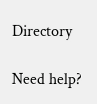Directory

Need help?